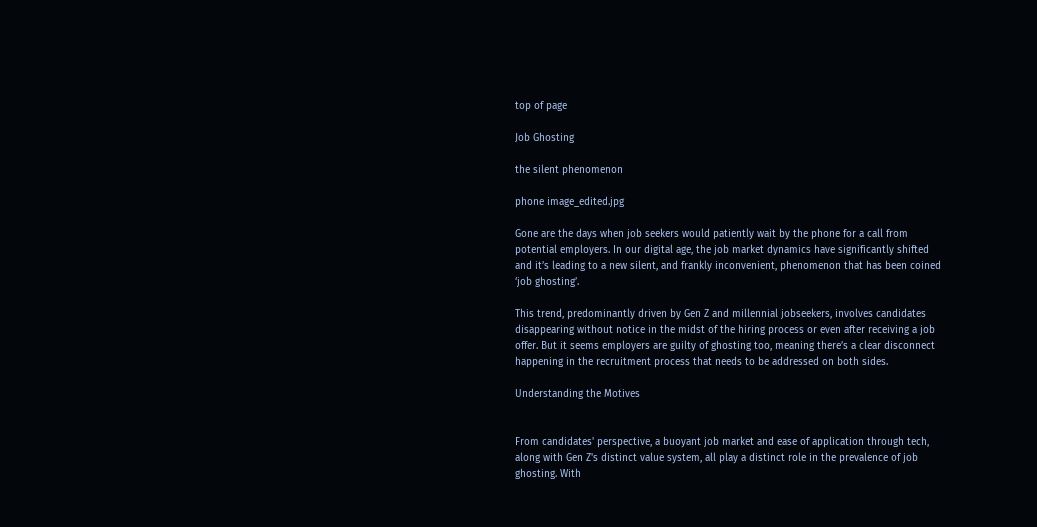top of page

Job Ghosting

the silent phenomenon

phone image_edited.jpg

Gone are the days when job seekers would patiently wait by the phone for a call from potential employers. In our digital age, the job market dynamics have significantly shifted and it’s leading to a new silent, and frankly inconvenient, phenomenon that has been coined ‘job ghosting’.

This trend, predominantly driven by Gen Z and millennial jobseekers, involves candidates disappearing without notice in the midst of the hiring process or even after receiving a job offer. But it seems employers are guilty of ghosting too, meaning there’s a clear disconnect happening in the recruitment process that needs to be addressed on both sides.

Understanding the Motives


From candidates' perspective, a buoyant job market and ease of application through tech, along with Gen Z's distinct value system, all play a distinct role in the prevalence of job ghosting. With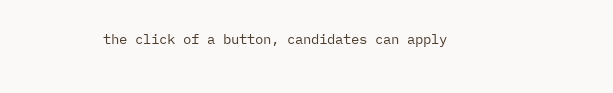the click of a button, candidates can apply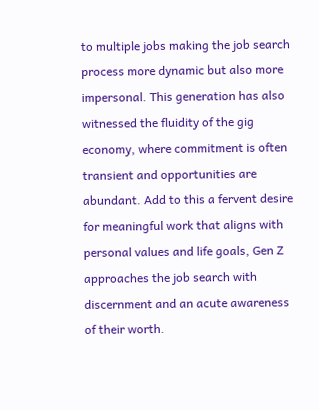to multiple jobs making the job search process more dynamic but also more impersonal. This generation has also witnessed the fluidity of the gig economy, where commitment is often transient and opportunities are abundant. Add to this a fervent desire for meaningful work that aligns with personal values and life goals, Gen Z approaches the job search with discernment and an acute awareness of their worth.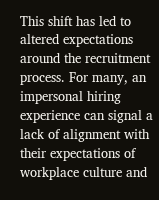This shift has led to altered expectations around the recruitment process. For many, an impersonal hiring experience can signal a lack of alignment with their expectations of workplace culture and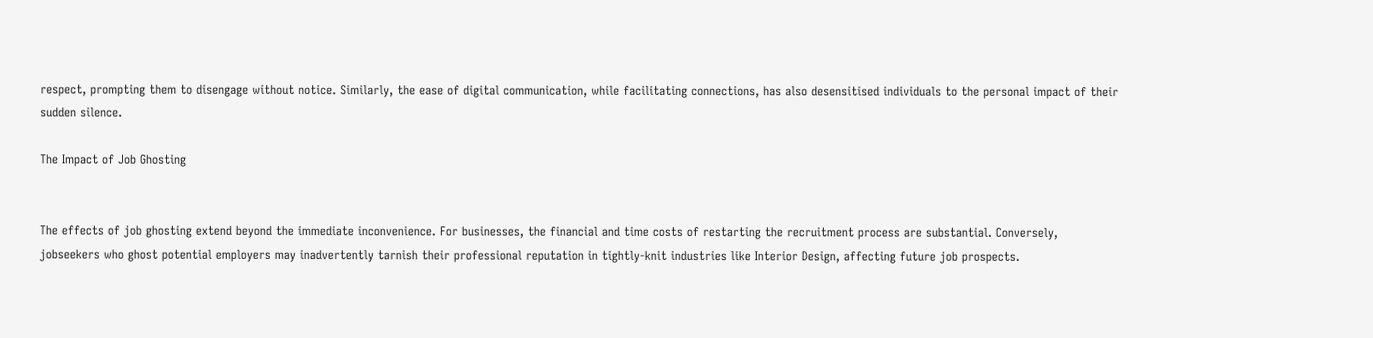respect, prompting them to disengage without notice. Similarly, the ease of digital communication, while facilitating connections, has also desensitised individuals to the personal impact of their sudden silence.

The Impact of Job Ghosting


The effects of job ghosting extend beyond the immediate inconvenience. For businesses, the financial and time costs of restarting the recruitment process are substantial. Conversely, jobseekers who ghost potential employers may inadvertently tarnish their professional reputation in tightly-knit industries like Interior Design, affecting future job prospects.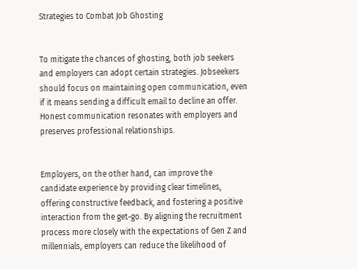Strategies to Combat Job Ghosting


To mitigate the chances of ghosting, both job seekers and employers can adopt certain strategies. Jobseekers should focus on maintaining open communication, even if it means sending a difficult email to decline an offer. Honest communication resonates with employers and preserves professional relationships.


Employers, on the other hand, can improve the candidate experience by providing clear timelines, offering constructive feedback, and fostering a positive interaction from the get-go. By aligning the recruitment process more closely with the expectations of Gen Z and millennials, employers can reduce the likelihood of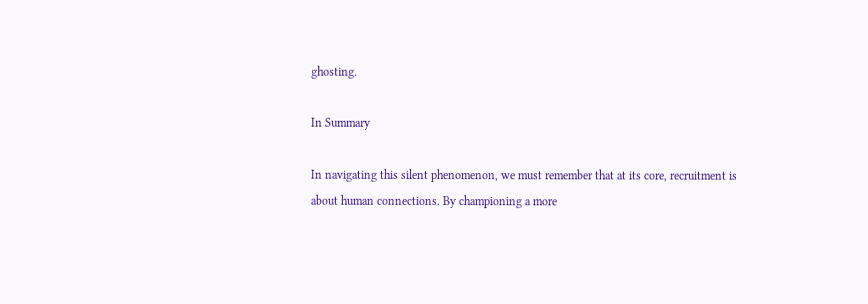ghosting.

In Summary

In navigating this silent phenomenon, we must remember that at its core, recruitment is about human connections. By championing a more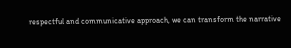respectful and communicative approach, we can transform the narrative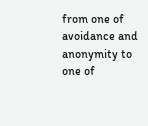from one of avoidance and anonymity to one of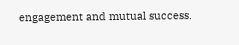engagement and mutual success.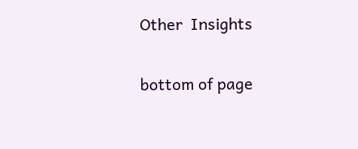Other  Insights

bottom of page